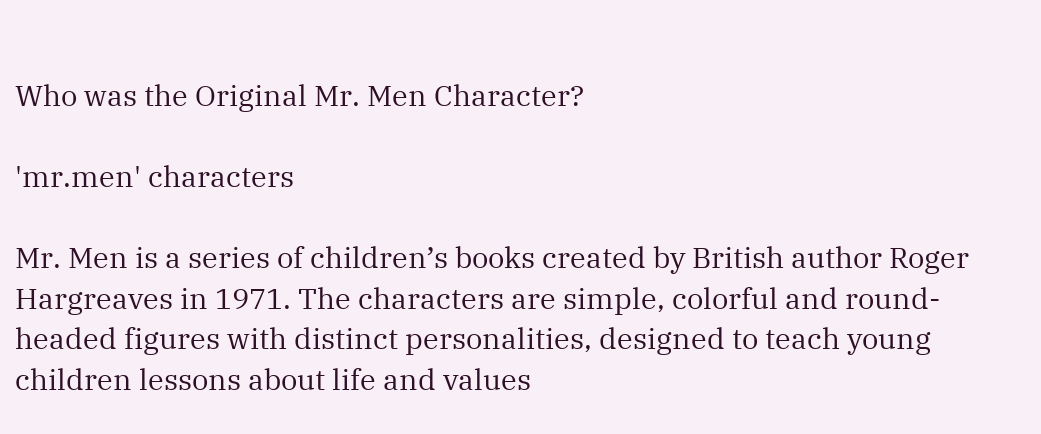Who was the Original Mr. Men Character?

'mr.men' characters

Mr. Men is a series of children’s books created by British author Roger Hargreaves in 1971. The characters are simple, colorful and round-headed figures with distinct personalities, designed to teach young children lessons about life and values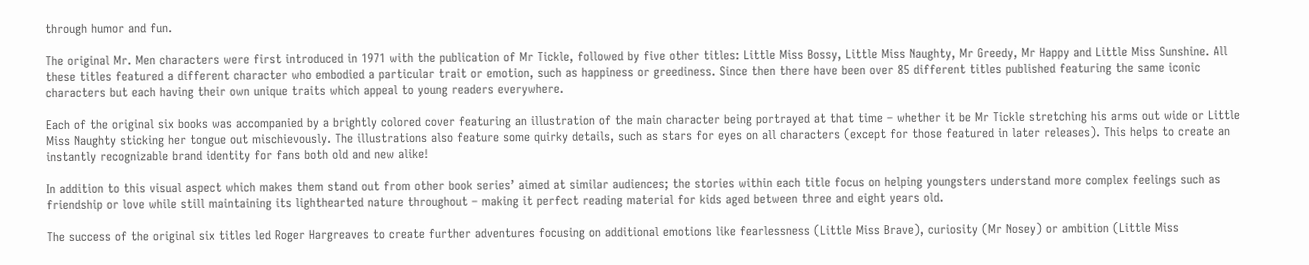through humor and fun.

The original Mr. Men characters were first introduced in 1971 with the publication of Mr Tickle, followed by five other titles: Little Miss Bossy, Little Miss Naughty, Mr Greedy, Mr Happy and Little Miss Sunshine. All these titles featured a different character who embodied a particular trait or emotion, such as happiness or greediness. Since then there have been over 85 different titles published featuring the same iconic characters but each having their own unique traits which appeal to young readers everywhere.

Each of the original six books was accompanied by a brightly colored cover featuring an illustration of the main character being portrayed at that time – whether it be Mr Tickle stretching his arms out wide or Little Miss Naughty sticking her tongue out mischievously. The illustrations also feature some quirky details, such as stars for eyes on all characters (except for those featured in later releases). This helps to create an instantly recognizable brand identity for fans both old and new alike!

In addition to this visual aspect which makes them stand out from other book series’ aimed at similar audiences; the stories within each title focus on helping youngsters understand more complex feelings such as friendship or love while still maintaining its lighthearted nature throughout – making it perfect reading material for kids aged between three and eight years old.

The success of the original six titles led Roger Hargreaves to create further adventures focusing on additional emotions like fearlessness (Little Miss Brave), curiosity (Mr Nosey) or ambition (Little Miss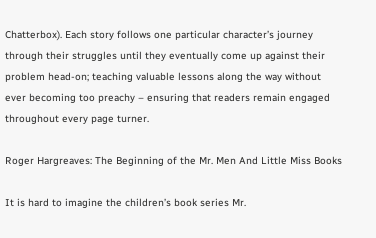Chatterbox). Each story follows one particular character’s journey through their struggles until they eventually come up against their problem head-on; teaching valuable lessons along the way without ever becoming too preachy – ensuring that readers remain engaged throughout every page turner.

Roger Hargreaves: The Beginning of the Mr. Men And Little Miss Books

It is hard to imagine the children’s book series Mr.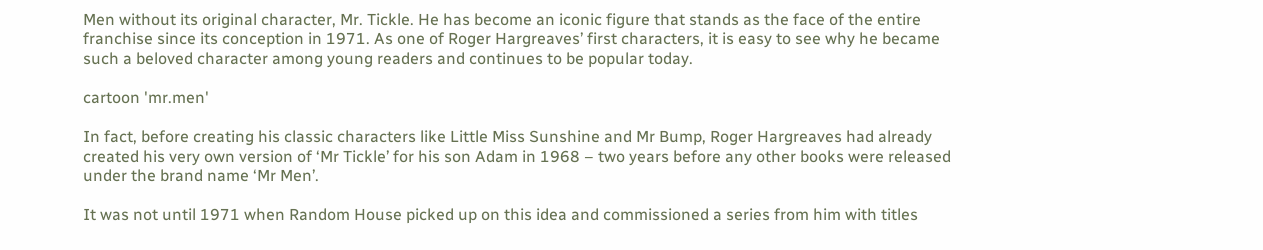Men without its original character, Mr. Tickle. He has become an iconic figure that stands as the face of the entire franchise since its conception in 1971. As one of Roger Hargreaves’ first characters, it is easy to see why he became such a beloved character among young readers and continues to be popular today.

cartoon 'mr.men'

In fact, before creating his classic characters like Little Miss Sunshine and Mr Bump, Roger Hargreaves had already created his very own version of ‘Mr Tickle’ for his son Adam in 1968 – two years before any other books were released under the brand name ‘Mr Men’.

It was not until 1971 when Random House picked up on this idea and commissioned a series from him with titles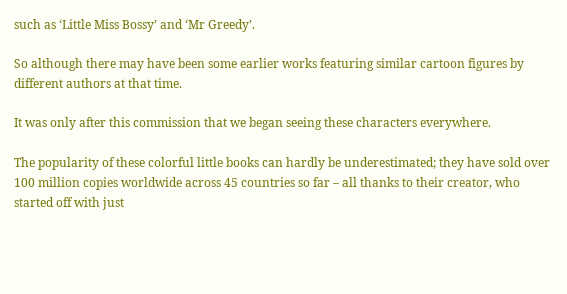such as ‘Little Miss Bossy’ and ‘Mr Greedy’.

So although there may have been some earlier works featuring similar cartoon figures by different authors at that time.

It was only after this commission that we began seeing these characters everywhere.

The popularity of these colorful little books can hardly be underestimated; they have sold over 100 million copies worldwide across 45 countries so far – all thanks to their creator, who started off with just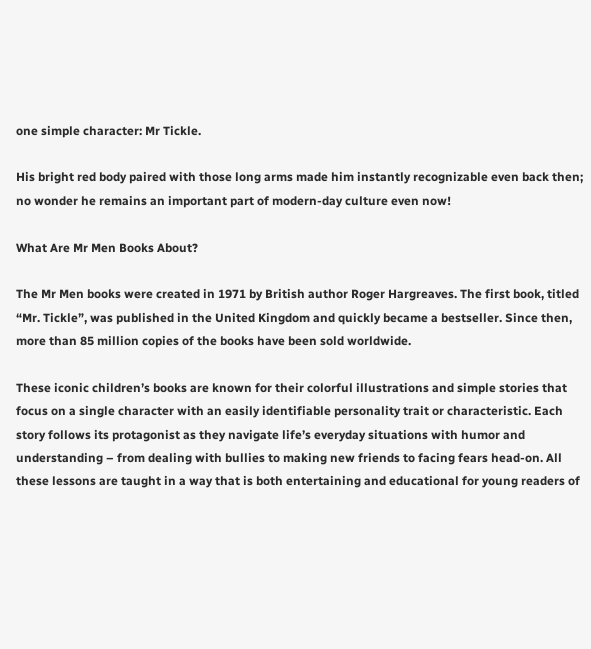one simple character: Mr Tickle.

His bright red body paired with those long arms made him instantly recognizable even back then; no wonder he remains an important part of modern-day culture even now!

What Are Mr Men Books About?

The Mr Men books were created in 1971 by British author Roger Hargreaves. The first book, titled “Mr. Tickle”, was published in the United Kingdom and quickly became a bestseller. Since then, more than 85 million copies of the books have been sold worldwide.

These iconic children’s books are known for their colorful illustrations and simple stories that focus on a single character with an easily identifiable personality trait or characteristic. Each story follows its protagonist as they navigate life’s everyday situations with humor and understanding – from dealing with bullies to making new friends to facing fears head-on. All these lessons are taught in a way that is both entertaining and educational for young readers of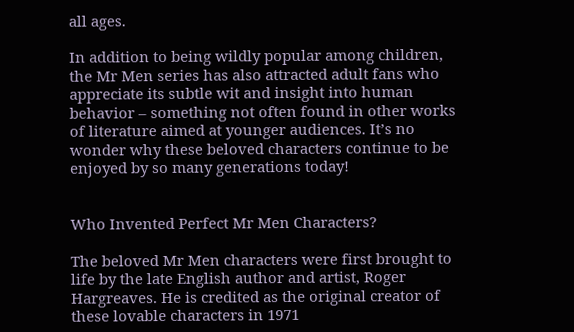all ages.

In addition to being wildly popular among children, the Mr Men series has also attracted adult fans who appreciate its subtle wit and insight into human behavior – something not often found in other works of literature aimed at younger audiences. It’s no wonder why these beloved characters continue to be enjoyed by so many generations today!


Who Invented Perfect Mr Men Characters?

The beloved Mr Men characters were first brought to life by the late English author and artist, Roger Hargreaves. He is credited as the original creator of these lovable characters in 1971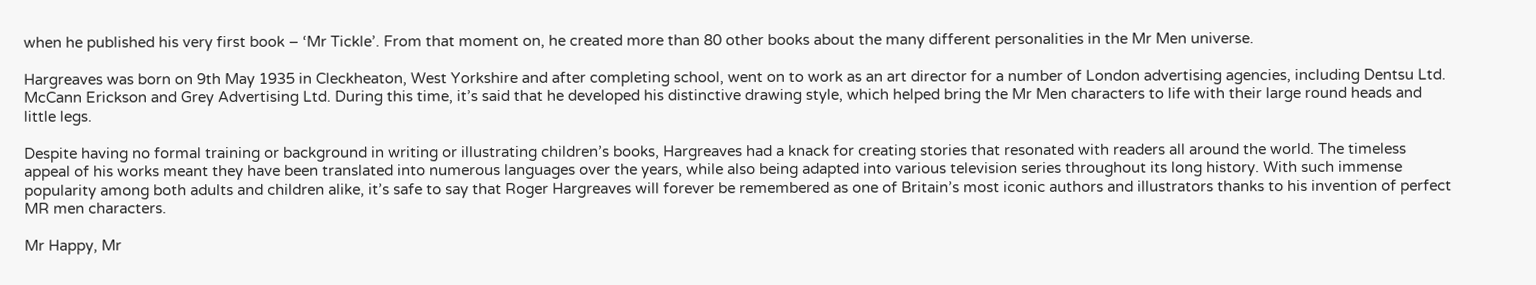when he published his very first book – ‘Mr Tickle’. From that moment on, he created more than 80 other books about the many different personalities in the Mr Men universe.

Hargreaves was born on 9th May 1935 in Cleckheaton, West Yorkshire and after completing school, went on to work as an art director for a number of London advertising agencies, including Dentsu Ltd. McCann Erickson and Grey Advertising Ltd. During this time, it’s said that he developed his distinctive drawing style, which helped bring the Mr Men characters to life with their large round heads and little legs.

Despite having no formal training or background in writing or illustrating children’s books, Hargreaves had a knack for creating stories that resonated with readers all around the world. The timeless appeal of his works meant they have been translated into numerous languages over the years, while also being adapted into various television series throughout its long history. With such immense popularity among both adults and children alike, it’s safe to say that Roger Hargreaves will forever be remembered as one of Britain’s most iconic authors and illustrators thanks to his invention of perfect MR men characters.

Mr Happy, Mr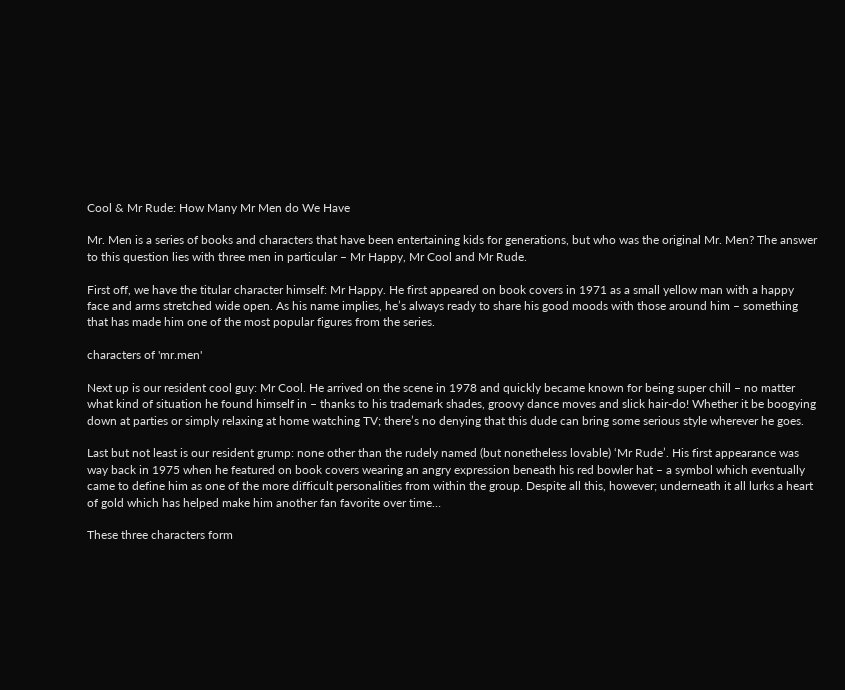Cool & Mr Rude: How Many Mr Men do We Have

Mr. Men is a series of books and characters that have been entertaining kids for generations, but who was the original Mr. Men? The answer to this question lies with three men in particular – Mr Happy, Mr Cool and Mr Rude.

First off, we have the titular character himself: Mr Happy. He first appeared on book covers in 1971 as a small yellow man with a happy face and arms stretched wide open. As his name implies, he’s always ready to share his good moods with those around him – something that has made him one of the most popular figures from the series.

characters of 'mr.men'

Next up is our resident cool guy: Mr Cool. He arrived on the scene in 1978 and quickly became known for being super chill – no matter what kind of situation he found himself in – thanks to his trademark shades, groovy dance moves and slick hair-do! Whether it be boogying down at parties or simply relaxing at home watching TV; there’s no denying that this dude can bring some serious style wherever he goes.

Last but not least is our resident grump: none other than the rudely named (but nonetheless lovable) ‘Mr Rude’. His first appearance was way back in 1975 when he featured on book covers wearing an angry expression beneath his red bowler hat – a symbol which eventually came to define him as one of the more difficult personalities from within the group. Despite all this, however; underneath it all lurks a heart of gold which has helped make him another fan favorite over time…

These three characters form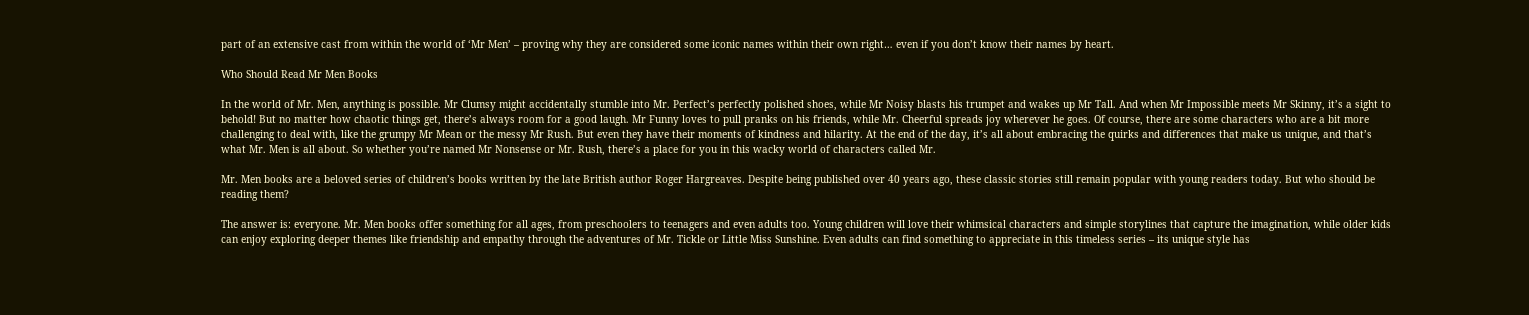part of an extensive cast from within the world of ‘Mr Men’ – proving why they are considered some iconic names within their own right… even if you don’t know their names by heart.

Who Should Read Mr Men Books

In the world of Mr. Men, anything is possible. Mr Clumsy might accidentally stumble into Mr. Perfect’s perfectly polished shoes, while Mr Noisy blasts his trumpet and wakes up Mr Tall. And when Mr Impossible meets Mr Skinny, it’s a sight to behold! But no matter how chaotic things get, there’s always room for a good laugh. Mr Funny loves to pull pranks on his friends, while Mr. Cheerful spreads joy wherever he goes. Of course, there are some characters who are a bit more challenging to deal with, like the grumpy Mr Mean or the messy Mr Rush. But even they have their moments of kindness and hilarity. At the end of the day, it’s all about embracing the quirks and differences that make us unique, and that’s what Mr. Men is all about. So whether you’re named Mr Nonsense or Mr. Rush, there’s a place for you in this wacky world of characters called Mr.

Mr. Men books are a beloved series of children’s books written by the late British author Roger Hargreaves. Despite being published over 40 years ago, these classic stories still remain popular with young readers today. But who should be reading them?

The answer is: everyone. Mr. Men books offer something for all ages, from preschoolers to teenagers and even adults too. Young children will love their whimsical characters and simple storylines that capture the imagination, while older kids can enjoy exploring deeper themes like friendship and empathy through the adventures of Mr. Tickle or Little Miss Sunshine. Even adults can find something to appreciate in this timeless series – its unique style has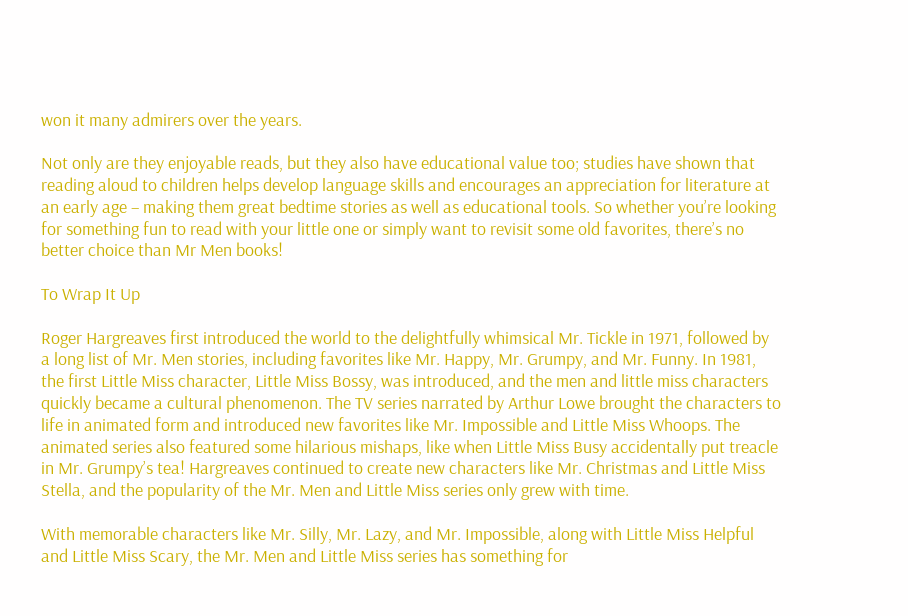won it many admirers over the years.

Not only are they enjoyable reads, but they also have educational value too; studies have shown that reading aloud to children helps develop language skills and encourages an appreciation for literature at an early age – making them great bedtime stories as well as educational tools. So whether you’re looking for something fun to read with your little one or simply want to revisit some old favorites, there’s no better choice than Mr Men books!

To Wrap It Up

Roger Hargreaves first introduced the world to the delightfully whimsical Mr. Tickle in 1971, followed by a long list of Mr. Men stories, including favorites like Mr. Happy, Mr. Grumpy, and Mr. Funny. In 1981, the first Little Miss character, Little Miss Bossy, was introduced, and the men and little miss characters quickly became a cultural phenomenon. The TV series narrated by Arthur Lowe brought the characters to life in animated form and introduced new favorites like Mr. Impossible and Little Miss Whoops. The animated series also featured some hilarious mishaps, like when Little Miss Busy accidentally put treacle in Mr. Grumpy’s tea! Hargreaves continued to create new characters like Mr. Christmas and Little Miss Stella, and the popularity of the Mr. Men and Little Miss series only grew with time.

With memorable characters like Mr. Silly, Mr. Lazy, and Mr. Impossible, along with Little Miss Helpful and Little Miss Scary, the Mr. Men and Little Miss series has something for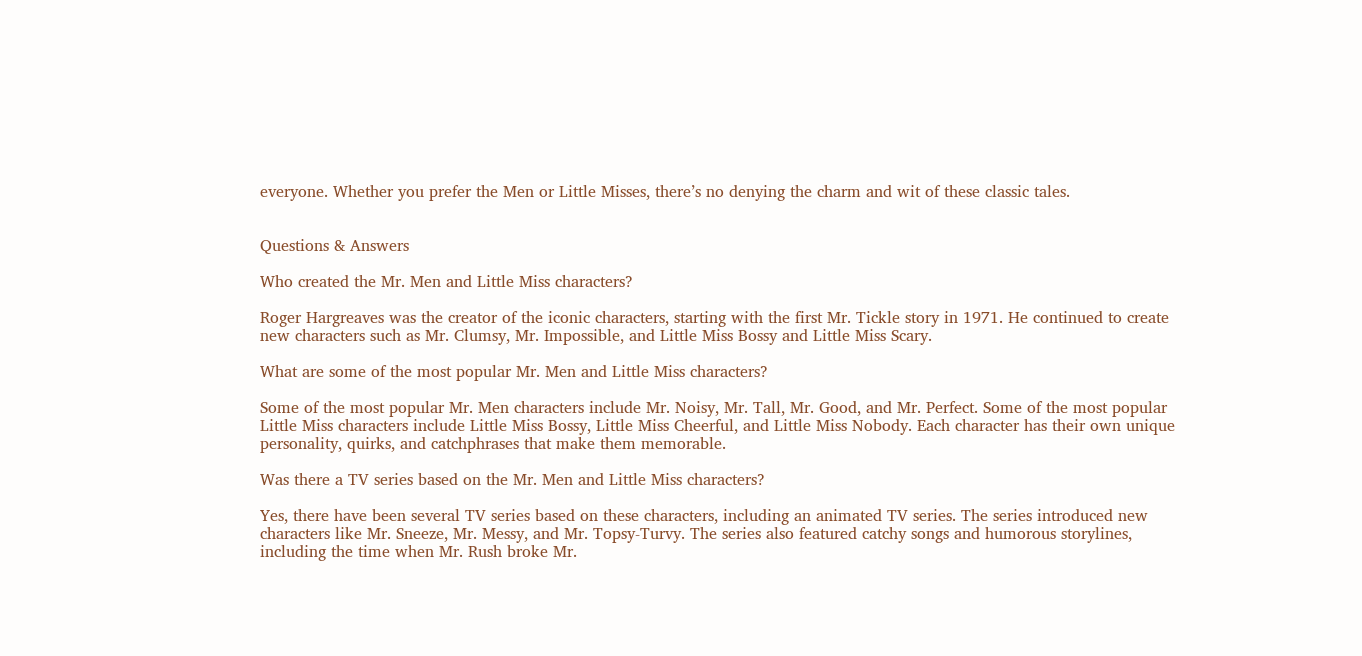everyone. Whether you prefer the Men or Little Misses, there’s no denying the charm and wit of these classic tales.


Questions & Answers

Who created the Mr. Men and Little Miss characters?

Roger Hargreaves was the creator of the iconic characters, starting with the first Mr. Tickle story in 1971. He continued to create new characters such as Mr. Clumsy, Mr. Impossible, and Little Miss Bossy and Little Miss Scary.

What are some of the most popular Mr. Men and Little Miss characters?

Some of the most popular Mr. Men characters include Mr. Noisy, Mr. Tall, Mr. Good, and Mr. Perfect. Some of the most popular Little Miss characters include Little Miss Bossy, Little Miss Cheerful, and Little Miss Nobody. Each character has their own unique personality, quirks, and catchphrases that make them memorable.

Was there a TV series based on the Mr. Men and Little Miss characters?

Yes, there have been several TV series based on these characters, including an animated TV series. The series introduced new characters like Mr. Sneeze, Mr. Messy, and Mr. Topsy-Turvy. The series also featured catchy songs and humorous storylines, including the time when Mr. Rush broke Mr.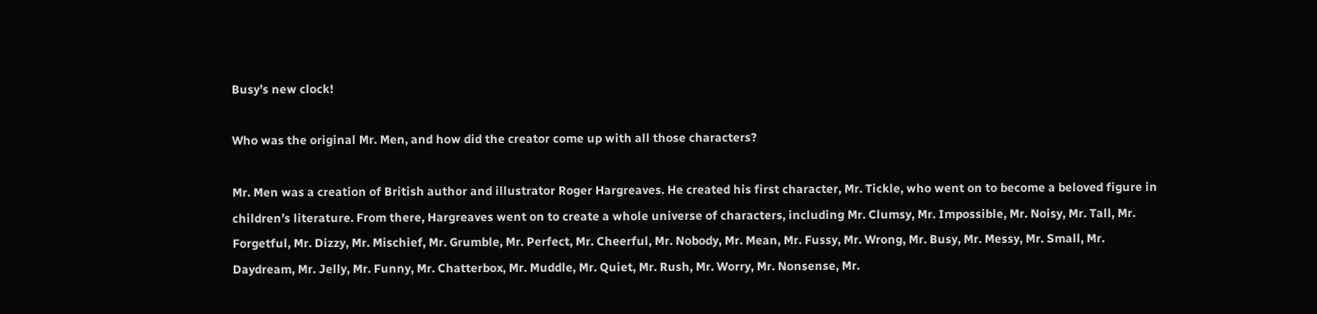Busy’s new clock!

Who was the original Mr. Men, and how did the creator come up with all those characters?

Mr. Men was a creation of British author and illustrator Roger Hargreaves. He created his first character, Mr. Tickle, who went on to become a beloved figure in children’s literature. From there, Hargreaves went on to create a whole universe of characters, including Mr. Clumsy, Mr. Impossible, Mr. Noisy, Mr. Tall, Mr. Forgetful, Mr. Dizzy, Mr. Mischief, Mr. Grumble, Mr. Perfect, Mr. Cheerful, Mr. Nobody, Mr. Mean, Mr. Fussy, Mr. Wrong, Mr. Busy, Mr. Messy, Mr. Small, Mr. Daydream, Mr. Jelly, Mr. Funny, Mr. Chatterbox, Mr. Muddle, Mr. Quiet, Mr. Rush, Mr. Worry, Mr. Nonsense, Mr.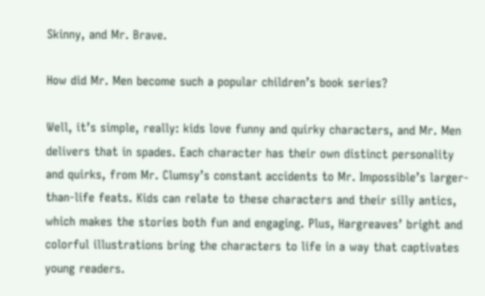Skinny, and Mr. Brave.

How did Mr. Men become such a popular children’s book series?

Well, it’s simple, really: kids love funny and quirky characters, and Mr. Men delivers that in spades. Each character has their own distinct personality and quirks, from Mr. Clumsy’s constant accidents to Mr. Impossible’s larger-than-life feats. Kids can relate to these characters and their silly antics, which makes the stories both fun and engaging. Plus, Hargreaves’ bright and colorful illustrations bring the characters to life in a way that captivates young readers.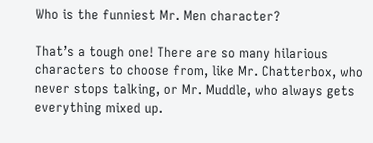Who is the funniest Mr. Men character?

That’s a tough one! There are so many hilarious characters to choose from, like Mr. Chatterbox, who never stops talking, or Mr. Muddle, who always gets everything mixed up.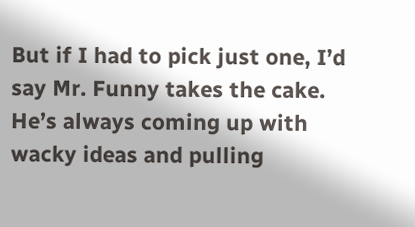But if I had to pick just one, I’d say Mr. Funny takes the cake. He’s always coming up with wacky ideas and pulling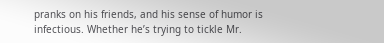pranks on his friends, and his sense of humor is infectious. Whether he’s trying to tickle Mr.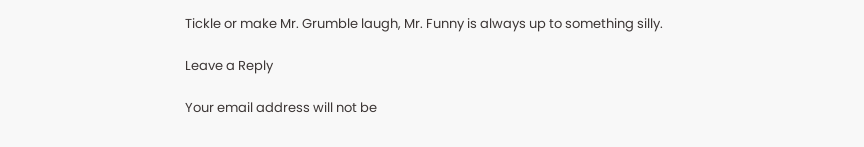Tickle or make Mr. Grumble laugh, Mr. Funny is always up to something silly.

Leave a Reply

Your email address will not be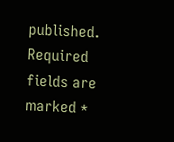published. Required fields are marked *